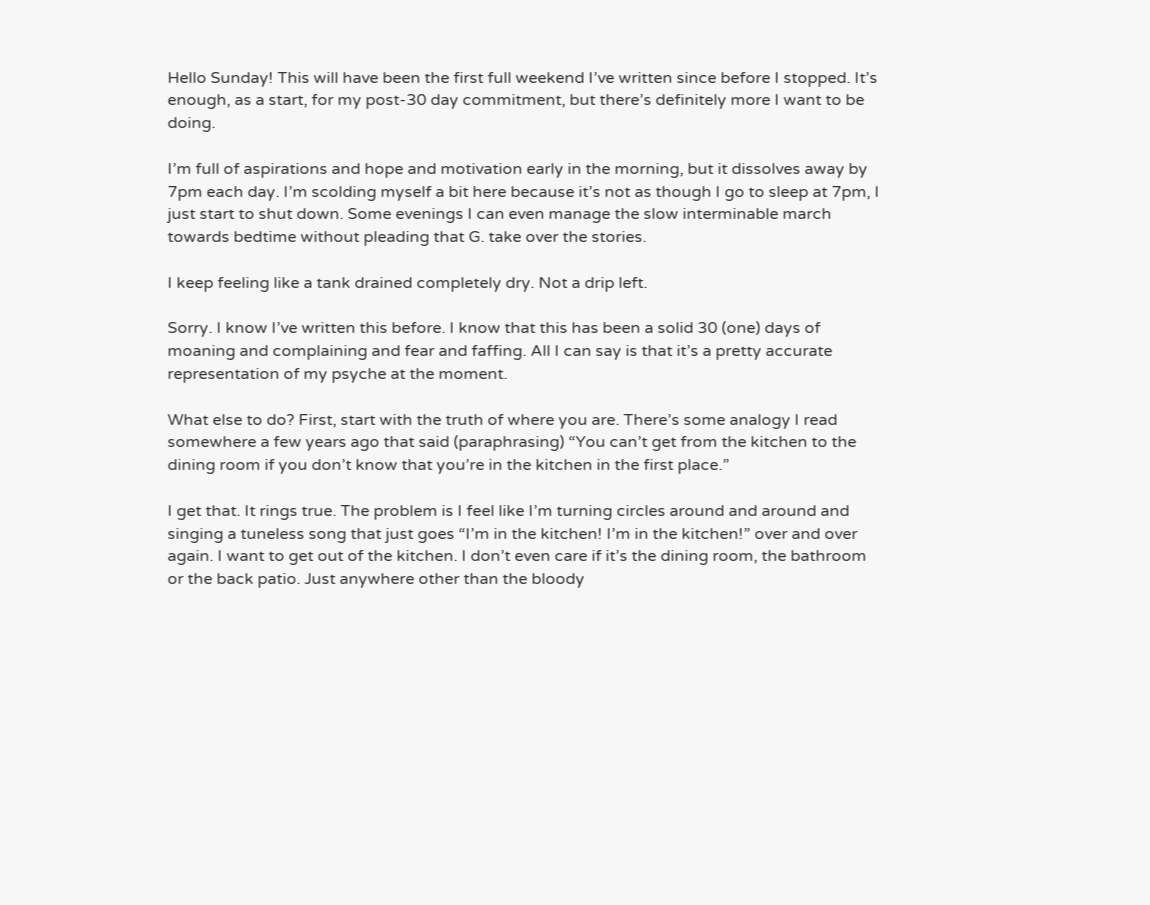Hello Sunday! This will have been the first full weekend I’ve written since before I stopped. It’s enough, as a start, for my post-30 day commitment, but there’s definitely more I want to be doing.

I’m full of aspirations and hope and motivation early in the morning, but it dissolves away by 7pm each day. I’m scolding myself a bit here because it’s not as though I go to sleep at 7pm, I just start to shut down. Some evenings I can even manage the slow interminable march towards bedtime without pleading that G. take over the stories.

I keep feeling like a tank drained completely dry. Not a drip left.

Sorry. I know I’ve written this before. I know that this has been a solid 30 (one) days of moaning and complaining and fear and faffing. All I can say is that it’s a pretty accurate representation of my psyche at the moment.

What else to do? First, start with the truth of where you are. There’s some analogy I read somewhere a few years ago that said (paraphrasing) “You can’t get from the kitchen to the dining room if you don’t know that you’re in the kitchen in the first place.”

I get that. It rings true. The problem is I feel like I’m turning circles around and around and singing a tuneless song that just goes “I’m in the kitchen! I’m in the kitchen!” over and over again. I want to get out of the kitchen. I don’t even care if it’s the dining room, the bathroom or the back patio. Just anywhere other than the bloody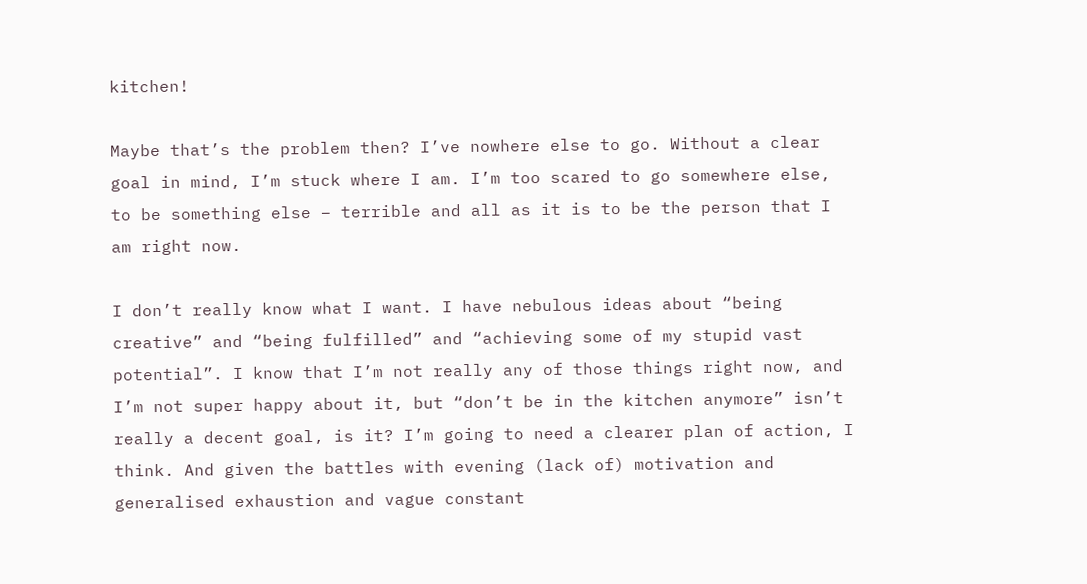kitchen!

Maybe that’s the problem then? I’ve nowhere else to go. Without a clear goal in mind, I’m stuck where I am. I’m too scared to go somewhere else, to be something else – terrible and all as it is to be the person that I am right now.

I don’t really know what I want. I have nebulous ideas about “being creative” and “being fulfilled” and “achieving some of my stupid vast potential”. I know that I’m not really any of those things right now, and I’m not super happy about it, but “don’t be in the kitchen anymore” isn’t really a decent goal, is it? I’m going to need a clearer plan of action, I think. And given the battles with evening (lack of) motivation and generalised exhaustion and vague constant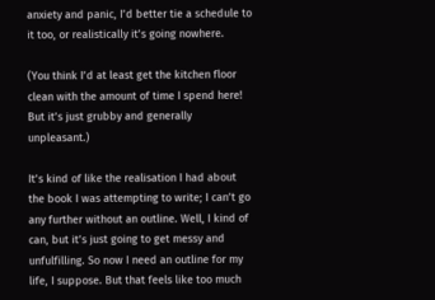anxiety and panic, I’d better tie a schedule to it too, or realistically it’s going nowhere.

(You think I’d at least get the kitchen floor clean with the amount of time I spend here! But it’s just grubby and generally unpleasant.)

It’s kind of like the realisation I had about the book I was attempting to write; I can’t go any further without an outline. Well, I kind of can, but it’s just going to get messy and unfulfilling. So now I need an outline for my life, I suppose. But that feels like too much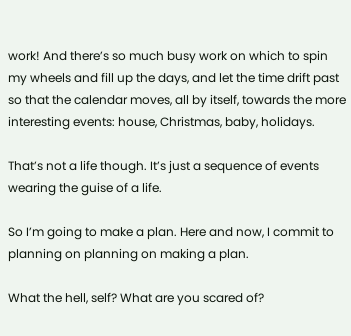work! And there’s so much busy work on which to spin my wheels and fill up the days, and let the time drift past so that the calendar moves, all by itself, towards the more interesting events: house, Christmas, baby, holidays.

That’s not a life though. It’s just a sequence of events wearing the guise of a life.

So I’m going to make a plan. Here and now, I commit to planning on planning on making a plan.

What the hell, self? What are you scared of?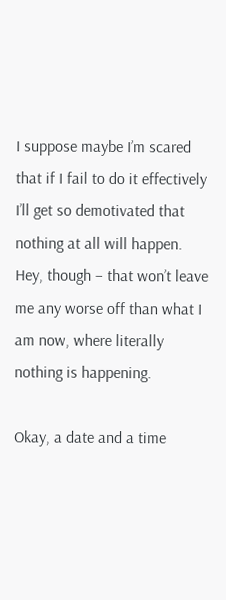I suppose maybe I’m scared that if I fail to do it effectively I’ll get so demotivated that nothing at all will happen. Hey, though – that won’t leave me any worse off than what I am now, where literally nothing is happening.

Okay, a date and a time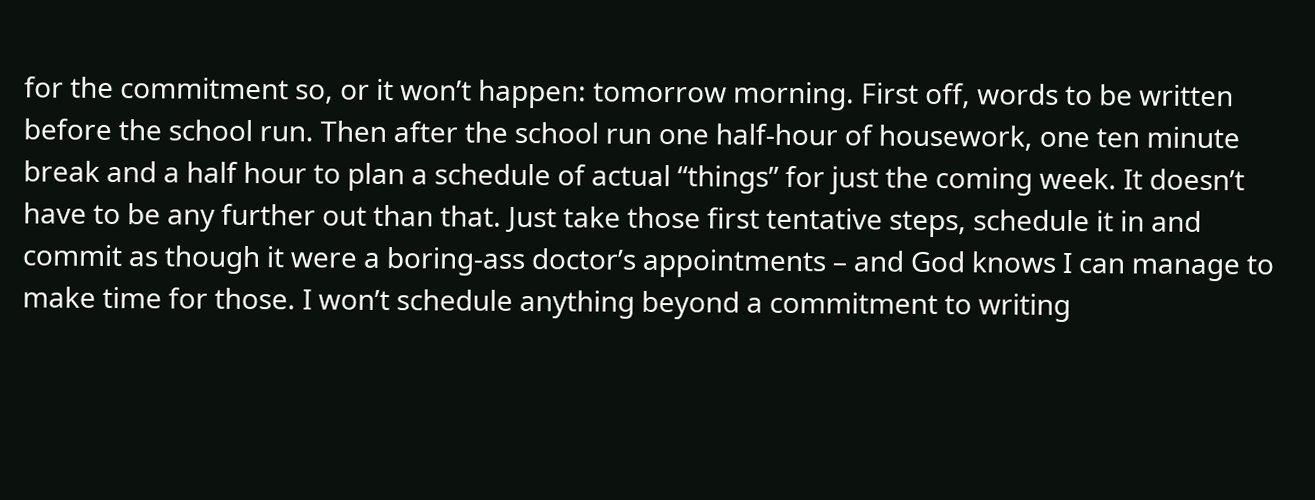for the commitment so, or it won’t happen: tomorrow morning. First off, words to be written before the school run. Then after the school run one half-hour of housework, one ten minute break and a half hour to plan a schedule of actual “things” for just the coming week. It doesn’t have to be any further out than that. Just take those first tentative steps, schedule it in and commit as though it were a boring-ass doctor’s appointments – and God knows I can manage to make time for those. I won’t schedule anything beyond a commitment to writing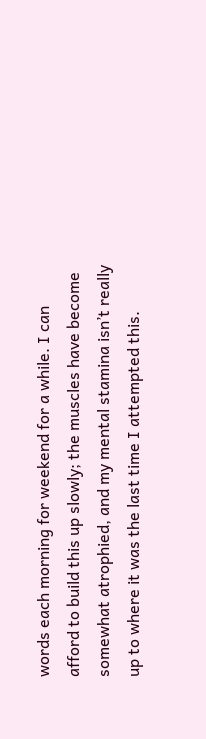words each morning for weekend for a while. I can afford to build this up slowly; the muscles have become somewhat atrophied, and my mental stamina isn’t really up to where it was the last time I attempted this.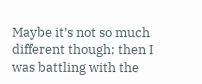Maybe it’s not so much different though; then I was battling with the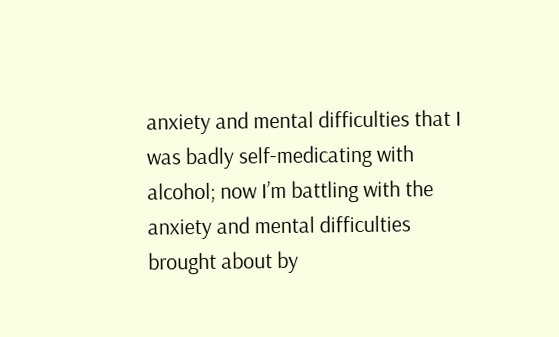anxiety and mental difficulties that I was badly self-medicating with alcohol; now I’m battling with the anxiety and mental difficulties brought about by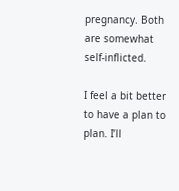pregnancy. Both are somewhat self-inflicted.

I feel a bit better to have a plan to plan. I’ll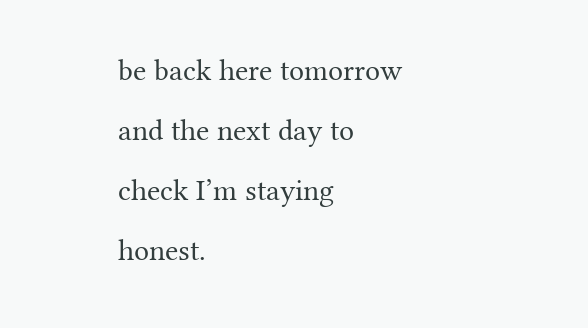be back here tomorrow and the next day to check I’m staying honest.